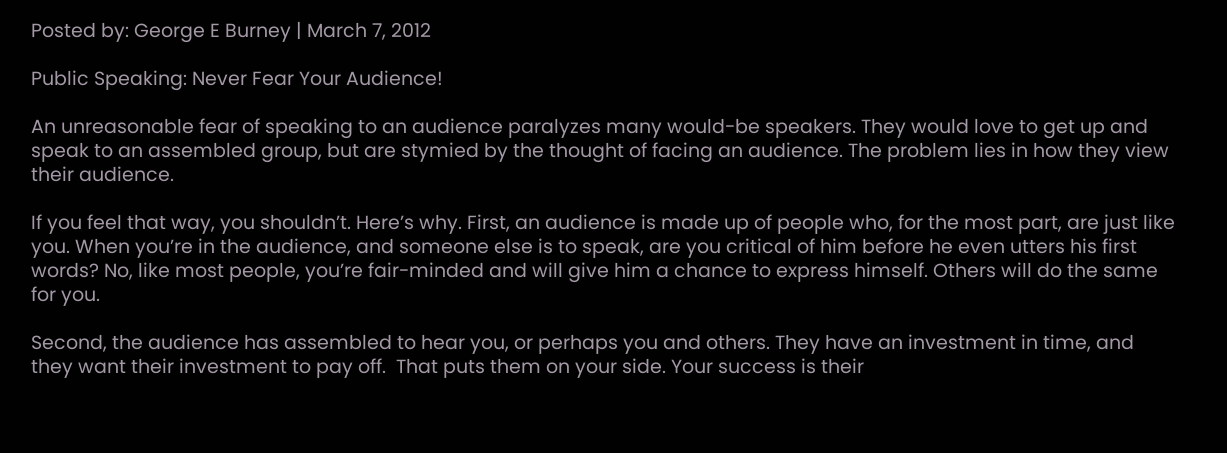Posted by: George E Burney | March 7, 2012

Public Speaking: Never Fear Your Audience!

An unreasonable fear of speaking to an audience paralyzes many would-be speakers. They would love to get up and speak to an assembled group, but are stymied by the thought of facing an audience. The problem lies in how they view their audience.

If you feel that way, you shouldn’t. Here’s why. First, an audience is made up of people who, for the most part, are just like you. When you’re in the audience, and someone else is to speak, are you critical of him before he even utters his first words? No, like most people, you’re fair-minded and will give him a chance to express himself. Others will do the same for you.

Second, the audience has assembled to hear you, or perhaps you and others. They have an investment in time, and they want their investment to pay off.  That puts them on your side. Your success is their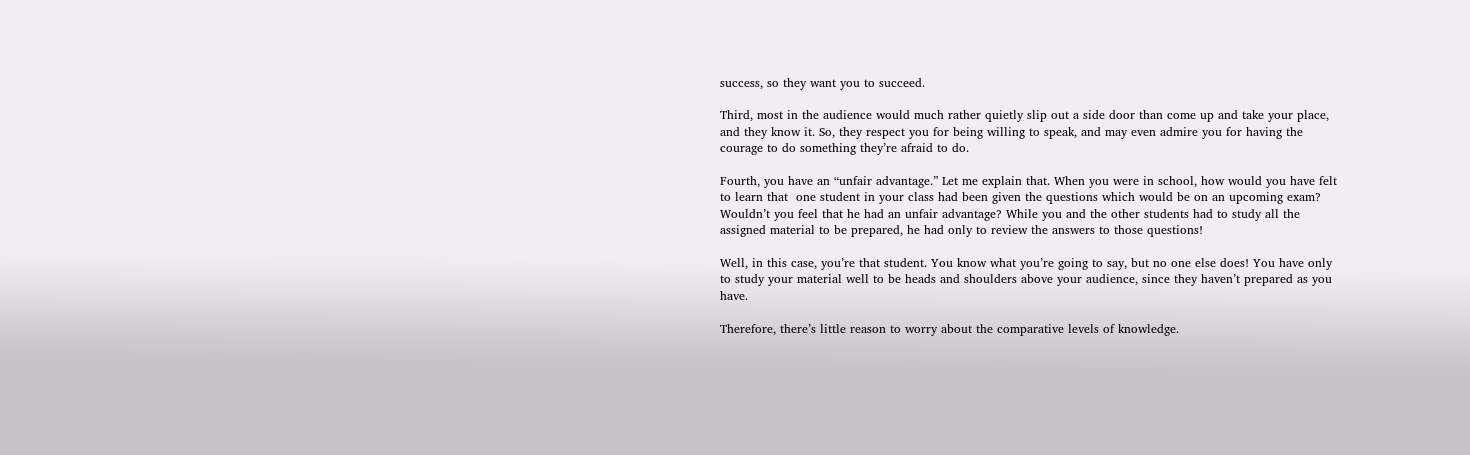success, so they want you to succeed.

Third, most in the audience would much rather quietly slip out a side door than come up and take your place, and they know it. So, they respect you for being willing to speak, and may even admire you for having the courage to do something they’re afraid to do.

Fourth, you have an “unfair advantage.” Let me explain that. When you were in school, how would you have felt to learn that  one student in your class had been given the questions which would be on an upcoming exam? Wouldn’t you feel that he had an unfair advantage? While you and the other students had to study all the assigned material to be prepared, he had only to review the answers to those questions!

Well, in this case, you’re that student. You know what you’re going to say, but no one else does! You have only to study your material well to be heads and shoulders above your audience, since they haven’t prepared as you have.

Therefore, there’s little reason to worry about the comparative levels of knowledge.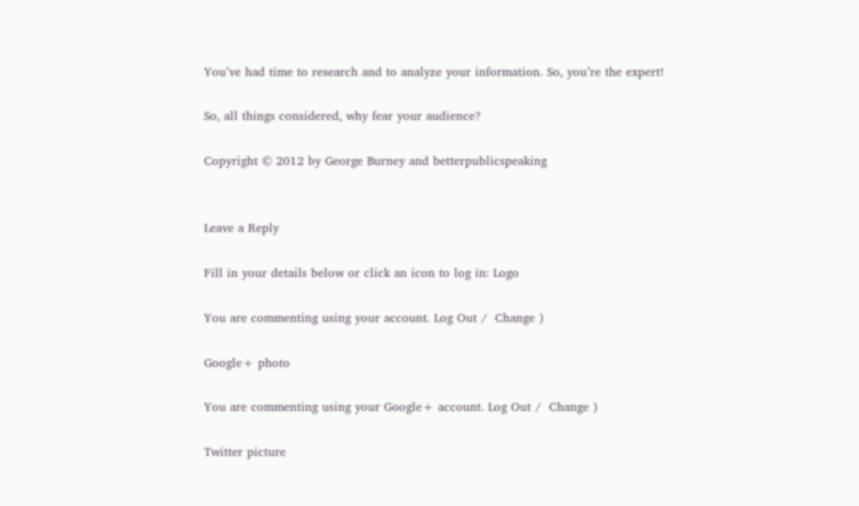You’ve had time to research and to analyze your information. So, you’re the expert!

So, all things considered, why fear your audience?

Copyright © 2012 by George Burney and betterpublicspeaking


Leave a Reply

Fill in your details below or click an icon to log in: Logo

You are commenting using your account. Log Out /  Change )

Google+ photo

You are commenting using your Google+ account. Log Out /  Change )

Twitter picture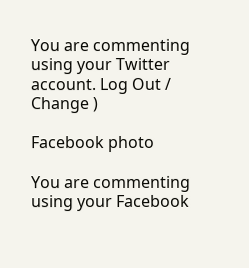You are commenting using your Twitter account. Log Out /  Change )

Facebook photo

You are commenting using your Facebook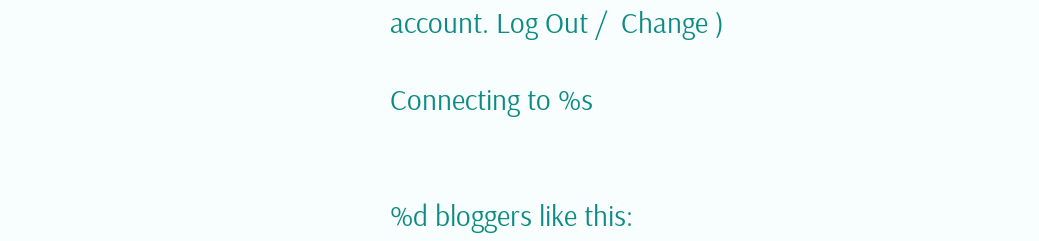account. Log Out /  Change )

Connecting to %s


%d bloggers like this: